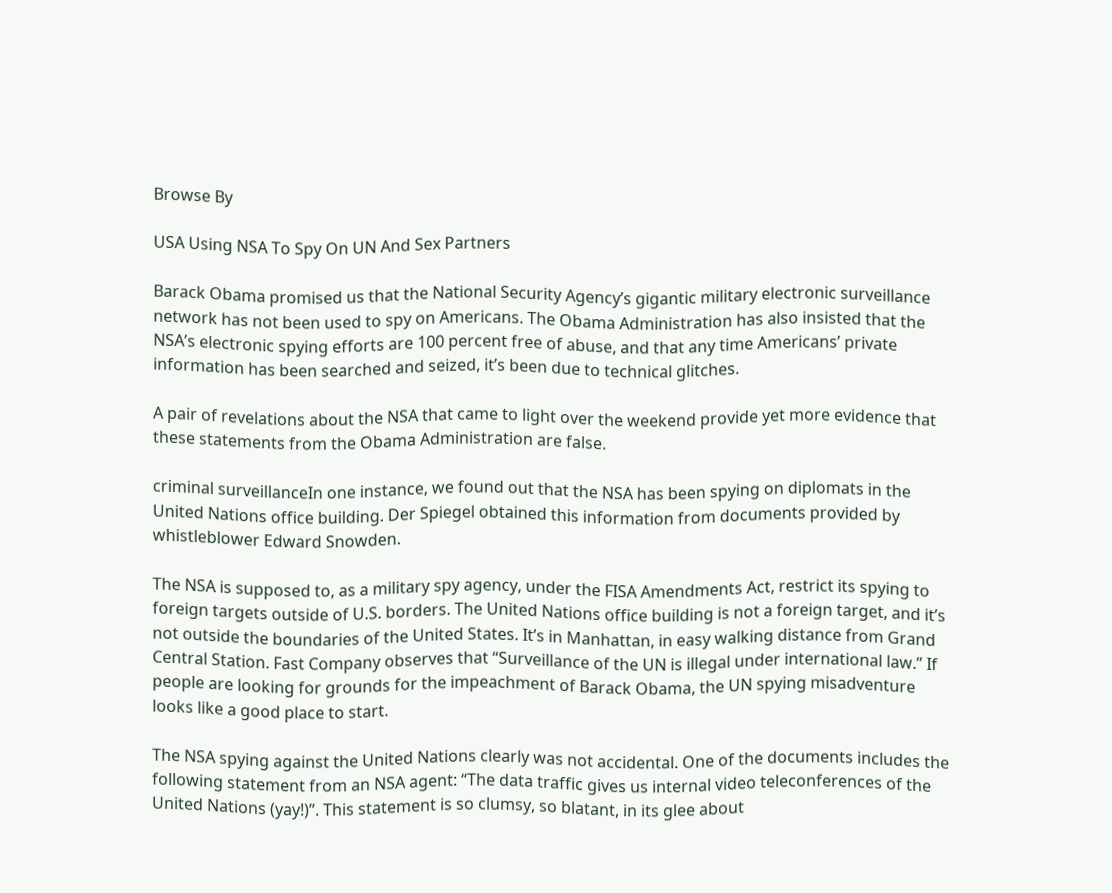Browse By

USA Using NSA To Spy On UN And Sex Partners

Barack Obama promised us that the National Security Agency’s gigantic military electronic surveillance network has not been used to spy on Americans. The Obama Administration has also insisted that the NSA’s electronic spying efforts are 100 percent free of abuse, and that any time Americans’ private information has been searched and seized, it’s been due to technical glitches.

A pair of revelations about the NSA that came to light over the weekend provide yet more evidence that these statements from the Obama Administration are false.

criminal surveillanceIn one instance, we found out that the NSA has been spying on diplomats in the United Nations office building. Der Spiegel obtained this information from documents provided by whistleblower Edward Snowden.

The NSA is supposed to, as a military spy agency, under the FISA Amendments Act, restrict its spying to foreign targets outside of U.S. borders. The United Nations office building is not a foreign target, and it’s not outside the boundaries of the United States. It’s in Manhattan, in easy walking distance from Grand Central Station. Fast Company observes that “Surveillance of the UN is illegal under international law.” If people are looking for grounds for the impeachment of Barack Obama, the UN spying misadventure looks like a good place to start.

The NSA spying against the United Nations clearly was not accidental. One of the documents includes the following statement from an NSA agent: “The data traffic gives us internal video teleconferences of the United Nations (yay!)”. This statement is so clumsy, so blatant, in its glee about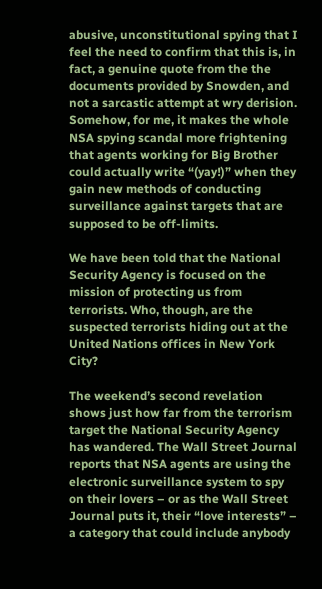abusive, unconstitutional spying that I feel the need to confirm that this is, in fact, a genuine quote from the the documents provided by Snowden, and not a sarcastic attempt at wry derision. Somehow, for me, it makes the whole NSA spying scandal more frightening that agents working for Big Brother could actually write “(yay!)” when they gain new methods of conducting surveillance against targets that are supposed to be off-limits.

We have been told that the National Security Agency is focused on the mission of protecting us from terrorists. Who, though, are the suspected terrorists hiding out at the United Nations offices in New York City?

The weekend’s second revelation shows just how far from the terrorism target the National Security Agency has wandered. The Wall Street Journal reports that NSA agents are using the electronic surveillance system to spy on their lovers – or as the Wall Street Journal puts it, their “love interests” – a category that could include anybody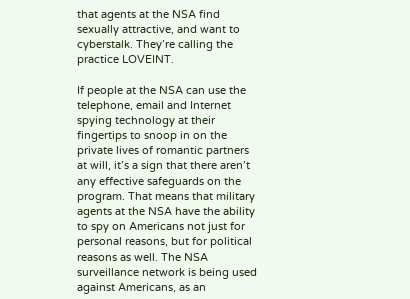that agents at the NSA find sexually attractive, and want to cyberstalk. They’re calling the practice LOVEINT.

If people at the NSA can use the telephone, email and Internet spying technology at their fingertips to snoop in on the private lives of romantic partners at will, it’s a sign that there aren’t any effective safeguards on the program. That means that military agents at the NSA have the ability to spy on Americans not just for personal reasons, but for political reasons as well. The NSA surveillance network is being used against Americans, as an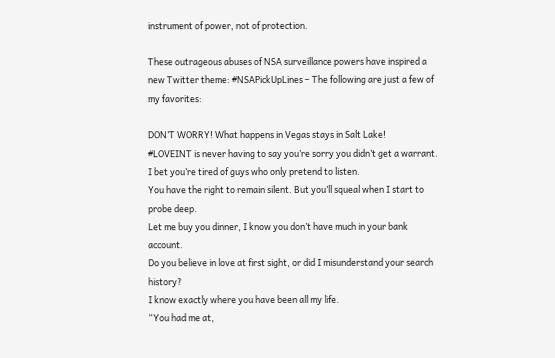instrument of power, not of protection.

These outrageous abuses of NSA surveillance powers have inspired a new Twitter theme: #NSAPickUpLines – The following are just a few of my favorites:

DON’T WORRY! What happens in Vegas stays in Salt Lake!
#LOVEINT is never having to say you’re sorry you didn’t get a warrant.
I bet you’re tired of guys who only pretend to listen.
You have the right to remain silent. But you’ll squeal when I start to probe deep.
Let me buy you dinner, I know you don’t have much in your bank account.
Do you believe in love at first sight, or did I misunderstand your search history?
I know exactly where you have been all my life.
“You had me at,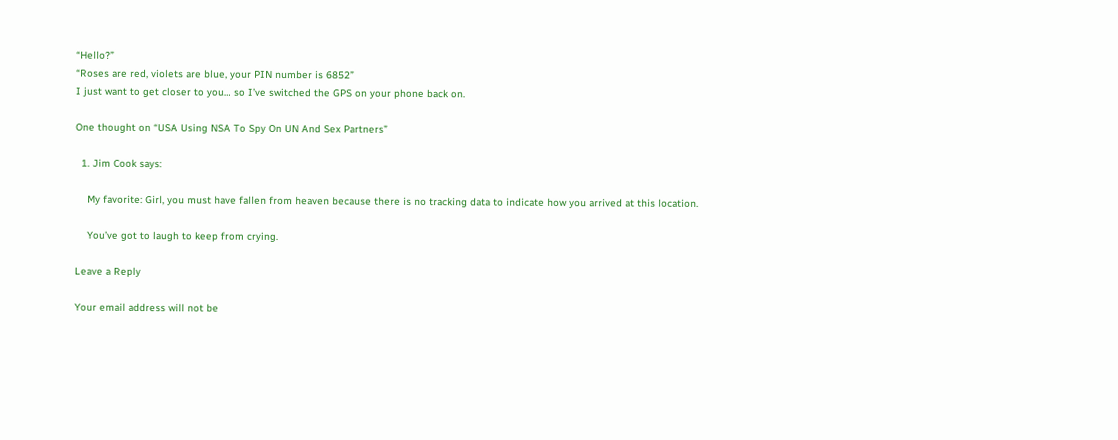“Hello?”
“Roses are red, violets are blue, your PIN number is 6852”
I just want to get closer to you… so I’ve switched the GPS on your phone back on.

One thought on “USA Using NSA To Spy On UN And Sex Partners”

  1. Jim Cook says:

    My favorite: Girl, you must have fallen from heaven because there is no tracking data to indicate how you arrived at this location.

    You’ve got to laugh to keep from crying.

Leave a Reply

Your email address will not be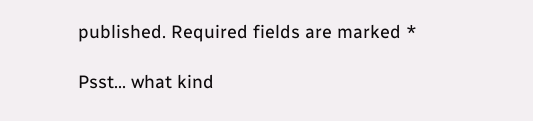published. Required fields are marked *

Psst... what kind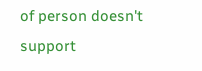of person doesn't support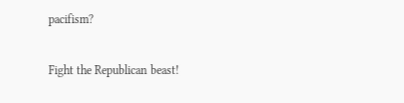pacifism?

Fight the Republican beast!